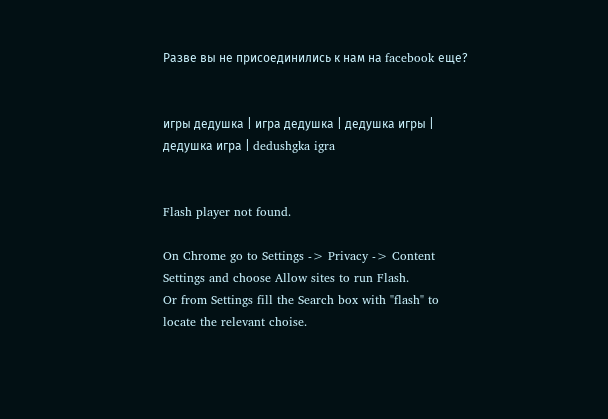Разве вы не присоединились к нам на facebook еще?


игры дедушка | игра дедушка | дедушка игры | дедушка игра | dedushgka igra


Flash player not found.

On Chrome go to Settings -> Privacy -> Content Settings and choose Allow sites to run Flash.
Or from Settings fill the Search box with "flash" to locate the relevant choise.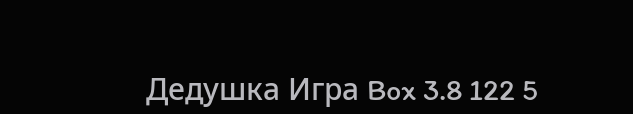Дедушка Игра Box 3.8 122 5